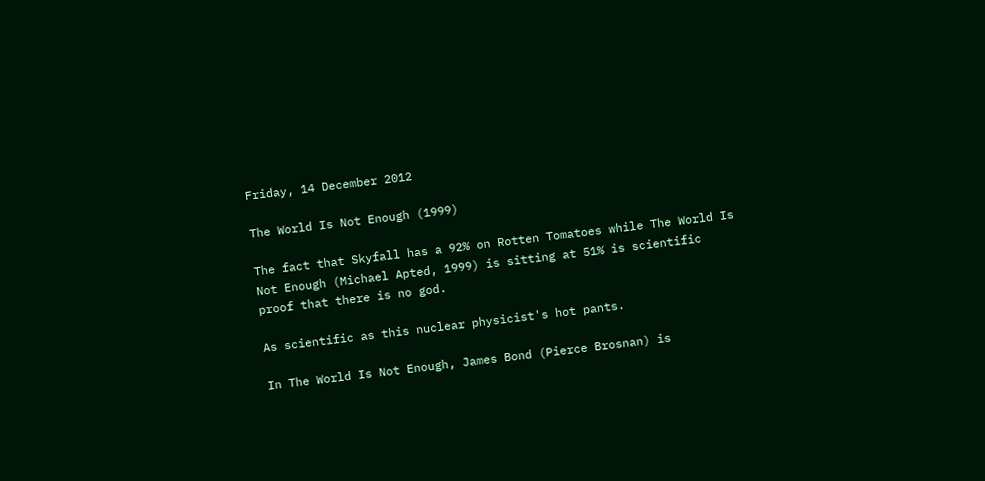Friday, 14 December 2012

The World Is Not Enough (1999)

The fact that Skyfall has a 92% on Rotten Tomatoes while The World Is Not Enough (Michael Apted, 1999) is sitting at 51% is scientific proof that there is no god.

As scientific as this nuclear physicist's hot pants.

In The World Is Not Enough, James Bond (Pierce Brosnan) is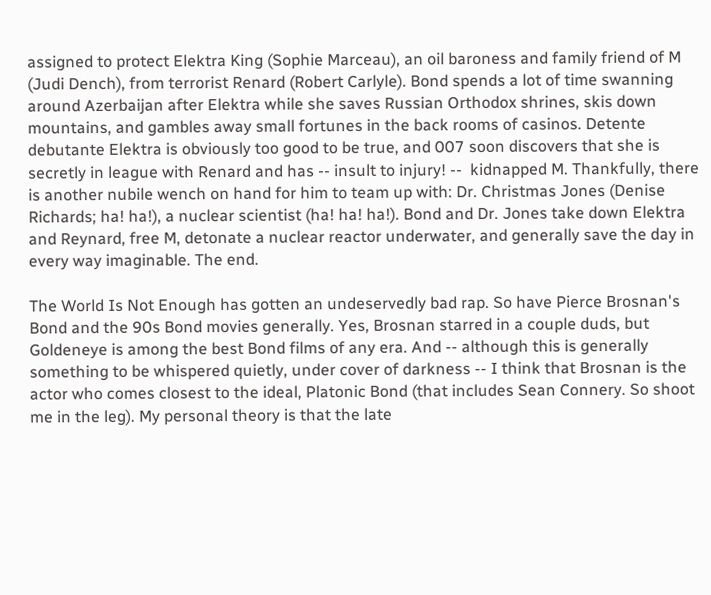assigned to protect Elektra King (Sophie Marceau), an oil baroness and family friend of M (Judi Dench), from terrorist Renard (Robert Carlyle). Bond spends a lot of time swanning around Azerbaijan after Elektra while she saves Russian Orthodox shrines, skis down mountains, and gambles away small fortunes in the back rooms of casinos. Detente debutante Elektra is obviously too good to be true, and 007 soon discovers that she is secretly in league with Renard and has -- insult to injury! --  kidnapped M. Thankfully, there is another nubile wench on hand for him to team up with: Dr. Christmas Jones (Denise Richards; ha! ha!), a nuclear scientist (ha! ha! ha!). Bond and Dr. Jones take down Elektra and Reynard, free M, detonate a nuclear reactor underwater, and generally save the day in every way imaginable. The end.

The World Is Not Enough has gotten an undeservedly bad rap. So have Pierce Brosnan's Bond and the 90s Bond movies generally. Yes, Brosnan starred in a couple duds, but Goldeneye is among the best Bond films of any era. And -- although this is generally something to be whispered quietly, under cover of darkness -- I think that Brosnan is the actor who comes closest to the ideal, Platonic Bond (that includes Sean Connery. So shoot me in the leg). My personal theory is that the late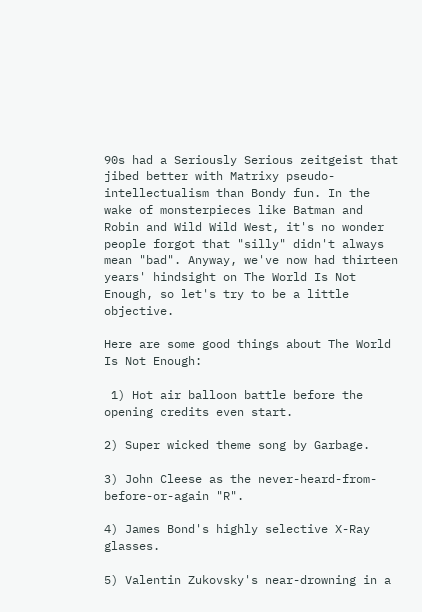90s had a Seriously Serious zeitgeist that jibed better with Matrixy pseudo-intellectualism than Bondy fun. In the wake of monsterpieces like Batman and Robin and Wild Wild West, it's no wonder people forgot that "silly" didn't always mean "bad". Anyway, we've now had thirteen years' hindsight on The World Is Not Enough, so let's try to be a little objective.

Here are some good things about The World Is Not Enough:

 1) Hot air balloon battle before the opening credits even start.

2) Super wicked theme song by Garbage.

3) John Cleese as the never-heard-from-before-or-again "R".

4) James Bond's highly selective X-Ray glasses.

5) Valentin Zukovsky's near-drowning in a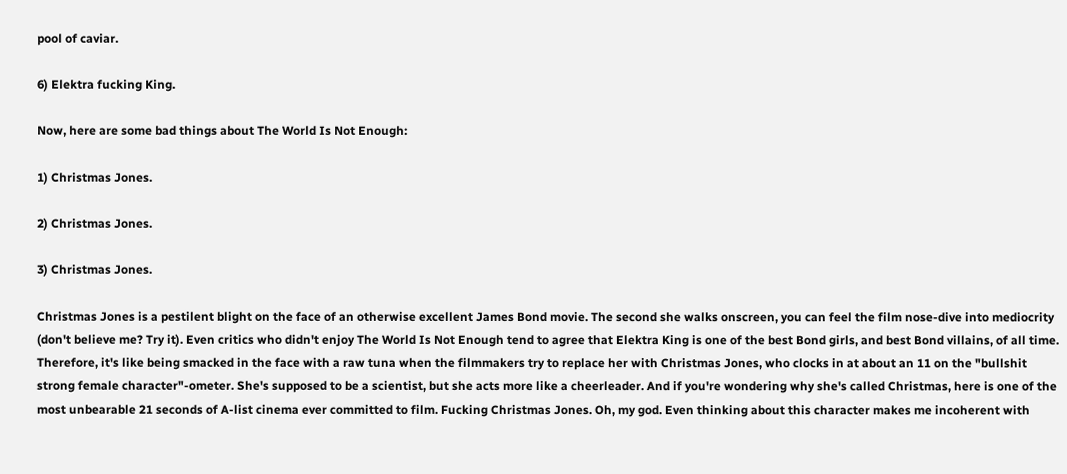pool of caviar.

6) Elektra fucking King.

Now, here are some bad things about The World Is Not Enough:

1) Christmas Jones.

2) Christmas Jones.

3) Christmas Jones.

Christmas Jones is a pestilent blight on the face of an otherwise excellent James Bond movie. The second she walks onscreen, you can feel the film nose-dive into mediocrity (don't believe me? Try it). Even critics who didn't enjoy The World Is Not Enough tend to agree that Elektra King is one of the best Bond girls, and best Bond villains, of all time. Therefore, it's like being smacked in the face with a raw tuna when the filmmakers try to replace her with Christmas Jones, who clocks in at about an 11 on the "bullshit strong female character"-ometer. She's supposed to be a scientist, but she acts more like a cheerleader. And if you're wondering why she's called Christmas, here is one of the most unbearable 21 seconds of A-list cinema ever committed to film. Fucking Christmas Jones. Oh, my god. Even thinking about this character makes me incoherent with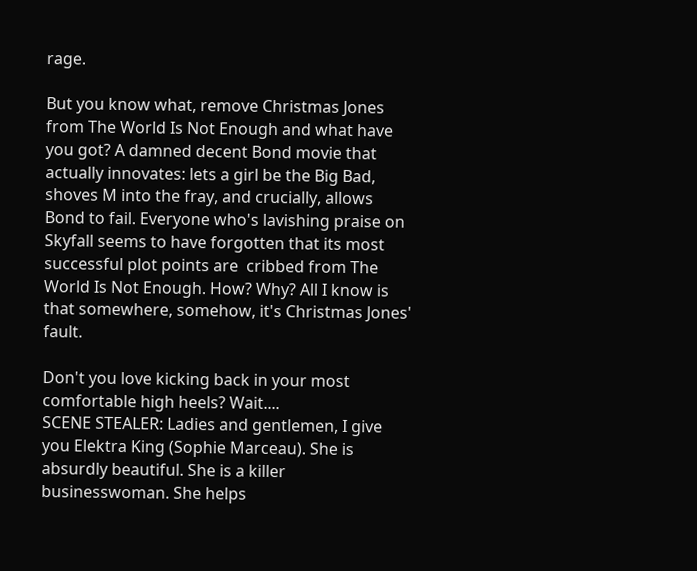rage.

But you know what, remove Christmas Jones from The World Is Not Enough and what have you got? A damned decent Bond movie that actually innovates: lets a girl be the Big Bad, shoves M into the fray, and crucially, allows Bond to fail. Everyone who's lavishing praise on Skyfall seems to have forgotten that its most successful plot points are  cribbed from The World Is Not Enough. How? Why? All I know is that somewhere, somehow, it's Christmas Jones' fault.

Don't you love kicking back in your most comfortable high heels? Wait....
SCENE STEALER: Ladies and gentlemen, I give you Elektra King (Sophie Marceau). She is absurdly beautiful. She is a killer businesswoman. She helps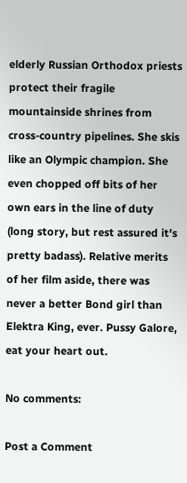elderly Russian Orthodox priests protect their fragile mountainside shrines from cross-country pipelines. She skis like an Olympic champion. She even chopped off bits of her own ears in the line of duty (long story, but rest assured it's pretty badass). Relative merits of her film aside, there was never a better Bond girl than Elektra King, ever. Pussy Galore, eat your heart out.

No comments:

Post a Comment